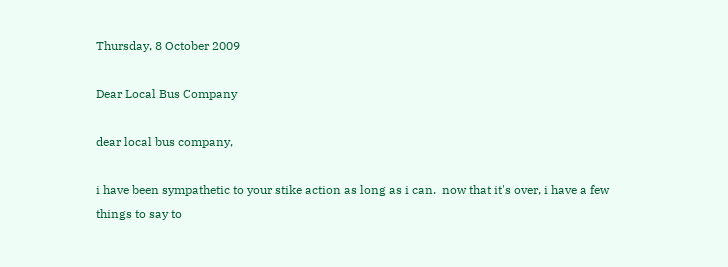Thursday, 8 October 2009

Dear Local Bus Company

dear local bus company,

i have been sympathetic to your stike action as long as i can.  now that it's over, i have a few things to say to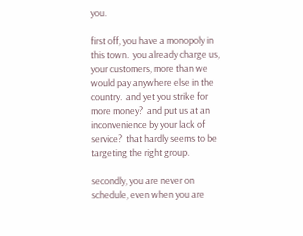you.

first off, you have a monopoly in this town.  you already charge us, your customers, more than we would pay anywhere else in the country.  and yet you strike for more money?  and put us at an inconvenience by your lack of service?  that hardly seems to be targeting the right group.

secondly, you are never on schedule, even when you are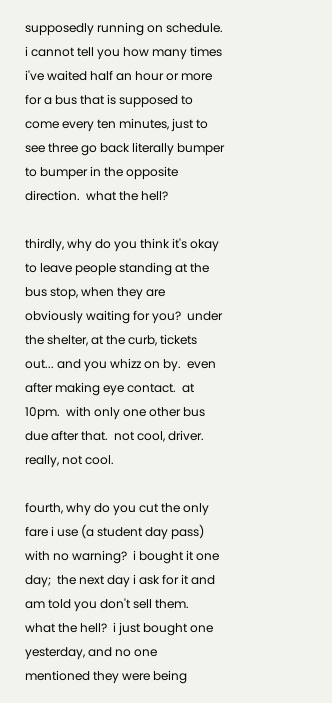supposedly running on schedule.  i cannot tell you how many times i've waited half an hour or more for a bus that is supposed to come every ten minutes, just to see three go back literally bumper to bumper in the opposite direction.  what the hell?

thirdly, why do you think it's okay to leave people standing at the bus stop, when they are obviously waiting for you?  under the shelter, at the curb, tickets out... and you whizz on by.  even after making eye contact.  at 10pm.  with only one other bus due after that.  not cool, driver.  really, not cool.

fourth, why do you cut the only fare i use (a student day pass) with no warning?  i bought it one day;  the next day i ask for it and am told you don't sell them.  what the hell?  i just bought one yesterday, and no one mentioned they were being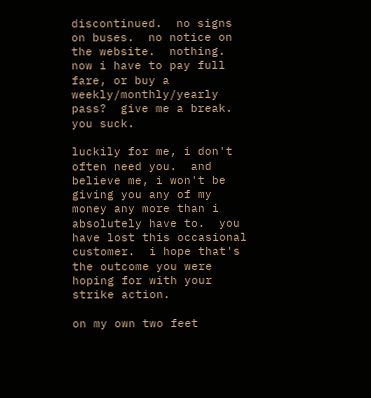discontinued.  no signs on buses.  no notice on the website.  nothing.  now i have to pay full fare, or buy a weekly/monthly/yearly pass?  give me a break.  you suck.

luckily for me, i don't often need you.  and believe me, i won't be giving you any of my money any more than i absolutely have to.  you have lost this occasional customer.  i hope that's the outcome you were hoping for with your strike action.

on my own two feet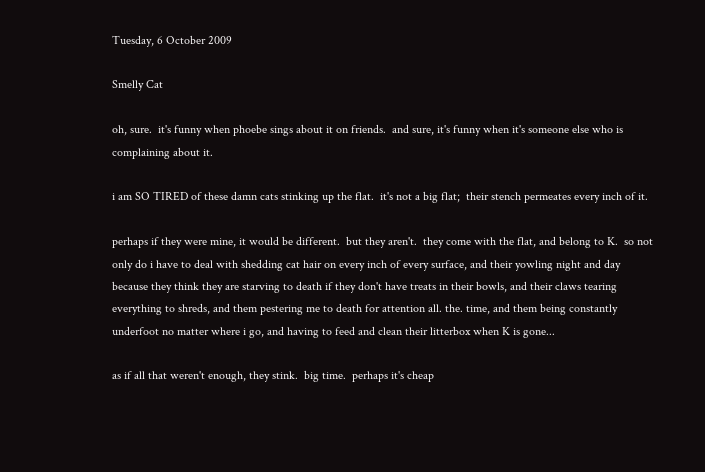Tuesday, 6 October 2009

Smelly Cat

oh, sure.  it's funny when phoebe sings about it on friends.  and sure, it's funny when it's someone else who is complaining about it.

i am SO TIRED of these damn cats stinking up the flat.  it's not a big flat;  their stench permeates every inch of it.

perhaps if they were mine, it would be different.  but they aren't.  they come with the flat, and belong to K.  so not only do i have to deal with shedding cat hair on every inch of every surface, and their yowling night and day because they think they are starving to death if they don't have treats in their bowls, and their claws tearing everything to shreds, and them pestering me to death for attention all. the. time, and them being constantly underfoot no matter where i go, and having to feed and clean their litterbox when K is gone...

as if all that weren't enough, they stink.  big time.  perhaps it's cheap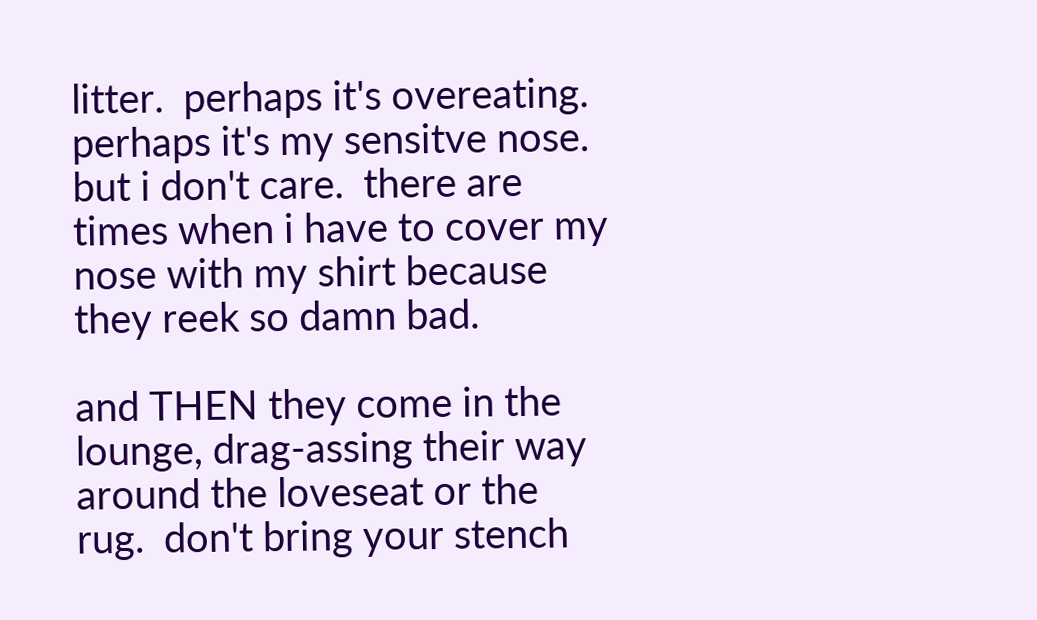litter.  perhaps it's overeating.  perhaps it's my sensitve nose.  but i don't care.  there are times when i have to cover my nose with my shirt because they reek so damn bad.

and THEN they come in the lounge, drag-assing their way around the loveseat or the rug.  don't bring your stench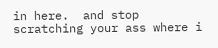in here.  and stop scratching your ass where i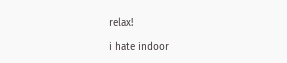relax!

i hate indoor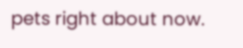pets right about now.